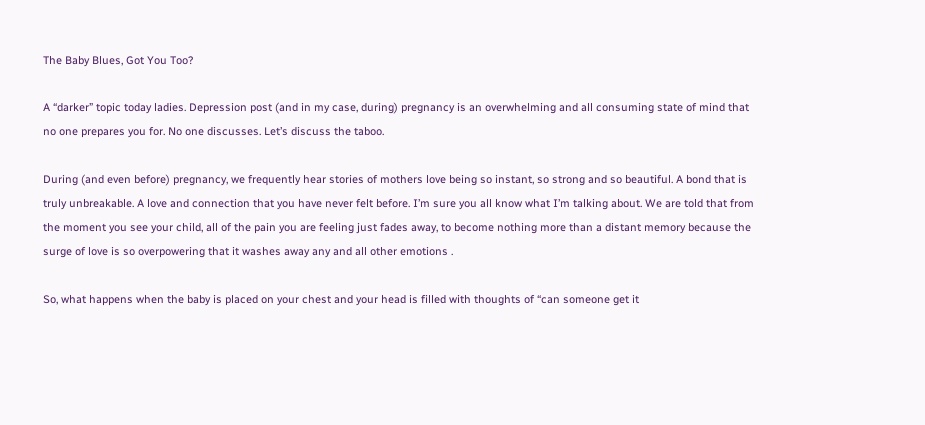The Baby Blues, Got You Too?

A “darker” topic today ladies. Depression post (and in my case, during) pregnancy is an overwhelming and all consuming state of mind that no one prepares you for. No one discusses. Let’s discuss the taboo.

During (and even before) pregnancy, we frequently hear stories of mothers love being so instant, so strong and so beautiful. A bond that is truly unbreakable. A love and connection that you have never felt before. I’m sure you all know what I’m talking about. We are told that from the moment you see your child, all of the pain you are feeling just fades away, to become nothing more than a distant memory because the surge of love is so overpowering that it washes away any and all other emotions .

So, what happens when the baby is placed on your chest and your head is filled with thoughts of “can someone get it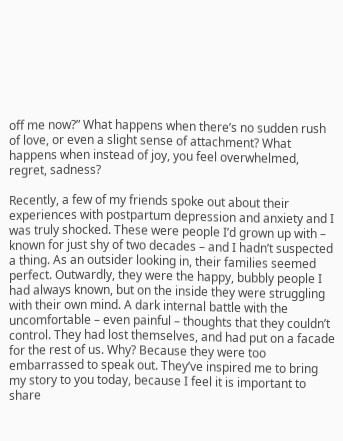off me now?” What happens when there’s no sudden rush of love, or even a slight sense of attachment? What happens when instead of joy, you feel overwhelmed, regret, sadness?

Recently, a few of my friends spoke out about their experiences with postpartum depression and anxiety and I was truly shocked. These were people I’d grown up with – known for just shy of two decades – and I hadn’t suspected a thing. As an outsider looking in, their families seemed perfect. Outwardly, they were the happy, bubbly people I had always known, but on the inside they were struggling with their own mind. A dark internal battle with the uncomfortable – even painful – thoughts that they couldn’t control. They had lost themselves, and had put on a facade for the rest of us. Why? Because they were too embarrassed to speak out. They’ve inspired me to bring my story to you today, because I feel it is important to share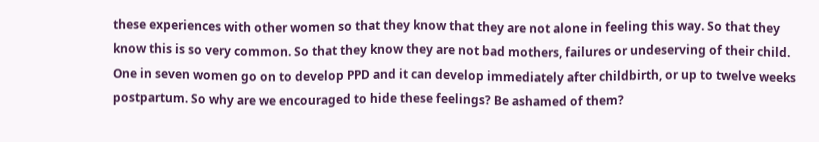these experiences with other women so that they know that they are not alone in feeling this way. So that they know this is so very common. So that they know they are not bad mothers, failures or undeserving of their child. One in seven women go on to develop PPD and it can develop immediately after childbirth, or up to twelve weeks postpartum. So why are we encouraged to hide these feelings? Be ashamed of them?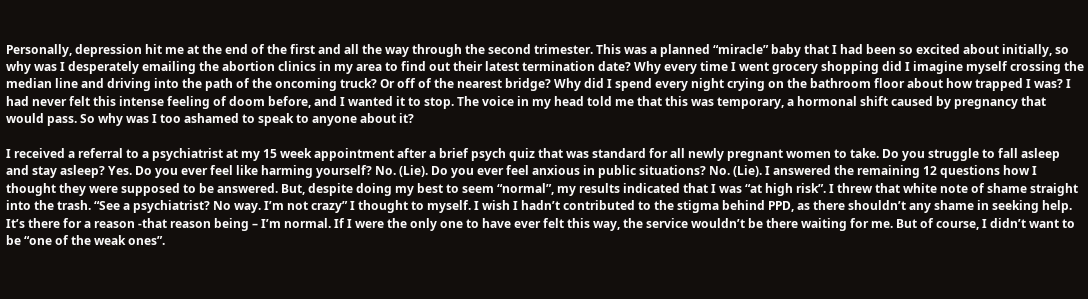Personally, depression hit me at the end of the first and all the way through the second trimester. This was a planned “miracle” baby that I had been so excited about initially, so why was I desperately emailing the abortion clinics in my area to find out their latest termination date? Why every time I went grocery shopping did I imagine myself crossing the median line and driving into the path of the oncoming truck? Or off of the nearest bridge? Why did I spend every night crying on the bathroom floor about how trapped I was? I had never felt this intense feeling of doom before, and I wanted it to stop. The voice in my head told me that this was temporary, a hormonal shift caused by pregnancy that would pass. So why was I too ashamed to speak to anyone about it?

I received a referral to a psychiatrist at my 15 week appointment after a brief psych quiz that was standard for all newly pregnant women to take. Do you struggle to fall asleep and stay asleep? Yes. Do you ever feel like harming yourself? No. (Lie). Do you ever feel anxious in public situations? No. (Lie). I answered the remaining 12 questions how I thought they were supposed to be answered. But, despite doing my best to seem “normal”, my results indicated that I was “at high risk”. I threw that white note of shame straight into the trash. “See a psychiatrist? No way. I’m not crazy” I thought to myself. I wish I hadn’t contributed to the stigma behind PPD, as there shouldn’t any shame in seeking help. It’s there for a reason -that reason being – I’m normal. If I were the only one to have ever felt this way, the service wouldn’t be there waiting for me. But of course, I didn’t want to be “one of the weak ones”.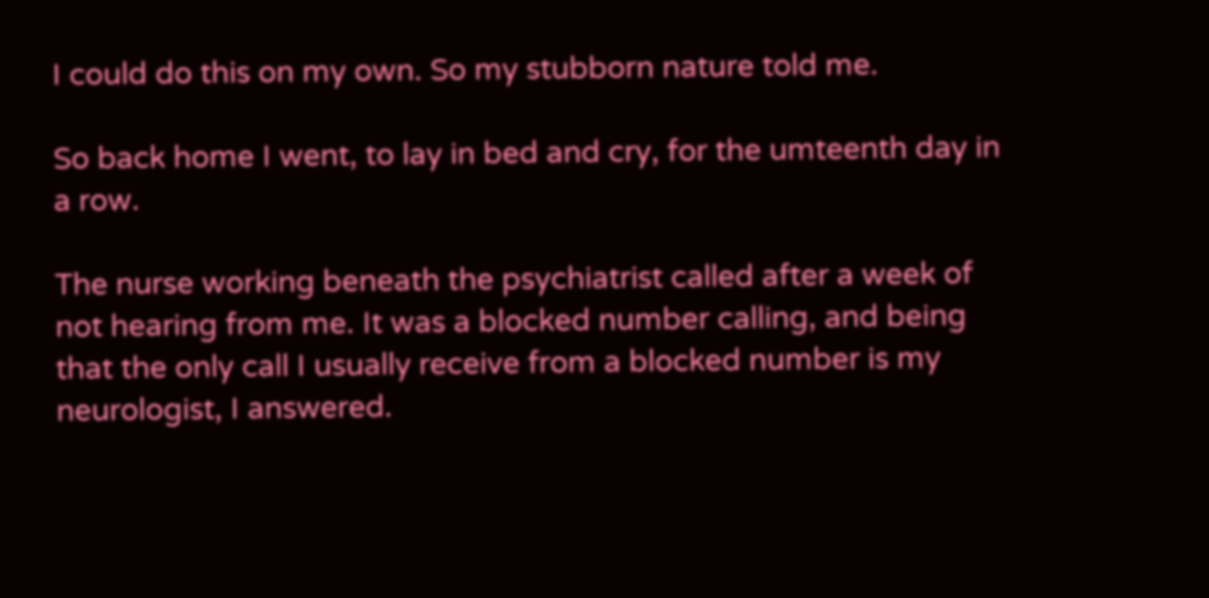I could do this on my own. So my stubborn nature told me.

So back home I went, to lay in bed and cry, for the umteenth day in a row.

The nurse working beneath the psychiatrist called after a week of not hearing from me. It was a blocked number calling, and being that the only call I usually receive from a blocked number is my neurologist, I answered.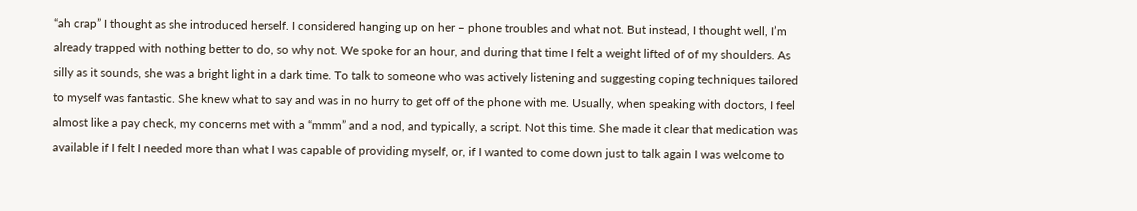“ah crap” I thought as she introduced herself. I considered hanging up on her – phone troubles and what not. But instead, I thought well, I’m already trapped with nothing better to do, so why not. We spoke for an hour, and during that time I felt a weight lifted of of my shoulders. As silly as it sounds, she was a bright light in a dark time. To talk to someone who was actively listening and suggesting coping techniques tailored to myself was fantastic. She knew what to say and was in no hurry to get off of the phone with me. Usually, when speaking with doctors, I feel almost like a pay check, my concerns met with a “mmm” and a nod, and typically, a script. Not this time. She made it clear that medication was available if I felt I needed more than what I was capable of providing myself, or, if I wanted to come down just to talk again I was welcome to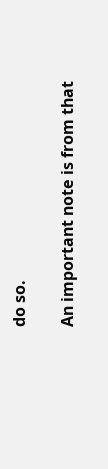do so.

An important note is from that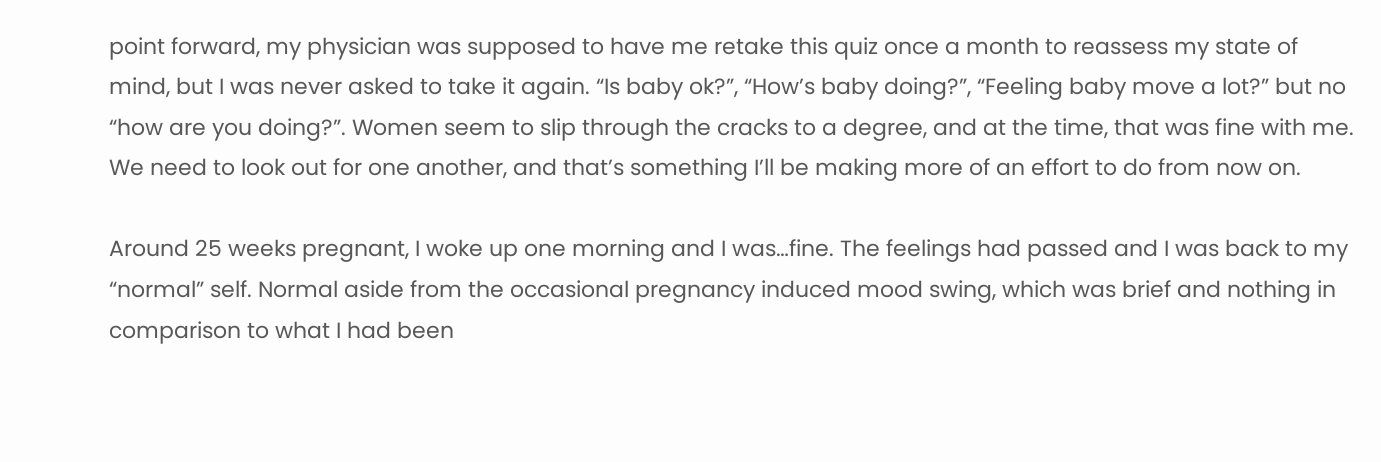point forward, my physician was supposed to have me retake this quiz once a month to reassess my state of mind, but I was never asked to take it again. “Is baby ok?”, “How’s baby doing?”, “Feeling baby move a lot?” but no “how are you doing?”. Women seem to slip through the cracks to a degree, and at the time, that was fine with me. We need to look out for one another, and that’s something I’ll be making more of an effort to do from now on.

Around 25 weeks pregnant, I woke up one morning and I was…fine. The feelings had passed and I was back to my “normal” self. Normal aside from the occasional pregnancy induced mood swing, which was brief and nothing in comparison to what I had been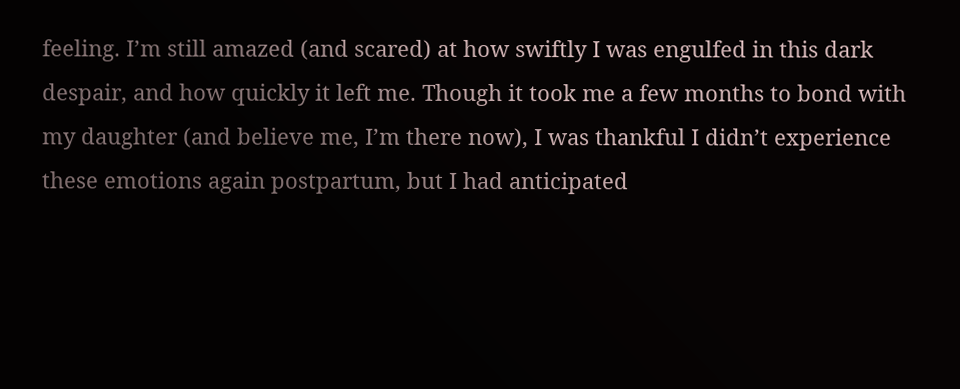feeling. I’m still amazed (and scared) at how swiftly I was engulfed in this dark despair, and how quickly it left me. Though it took me a few months to bond with my daughter (and believe me, I’m there now), I was thankful I didn’t experience these emotions again postpartum, but I had anticipated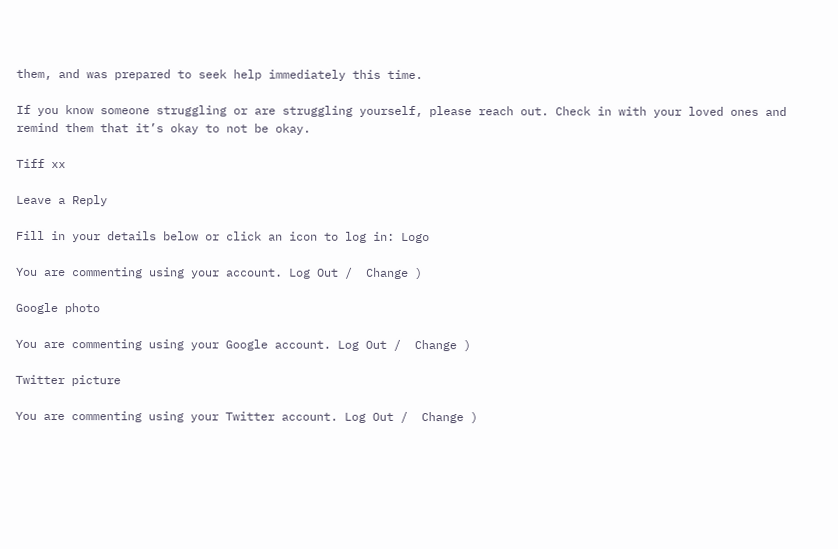them, and was prepared to seek help immediately this time.

If you know someone struggling or are struggling yourself, please reach out. Check in with your loved ones and remind them that it’s okay to not be okay.

Tiff xx

Leave a Reply

Fill in your details below or click an icon to log in: Logo

You are commenting using your account. Log Out /  Change )

Google photo

You are commenting using your Google account. Log Out /  Change )

Twitter picture

You are commenting using your Twitter account. Log Out /  Change )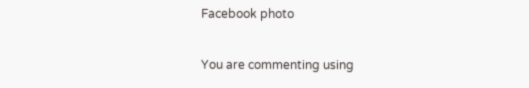Facebook photo

You are commenting using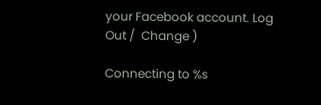your Facebook account. Log Out /  Change )

Connecting to %s